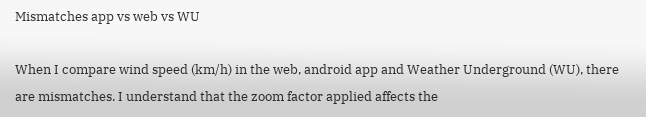Mismatches app vs web vs WU

When I compare wind speed (km/h) in the web, android app and Weather Underground (WU), there are mismatches. I understand that the zoom factor applied affects the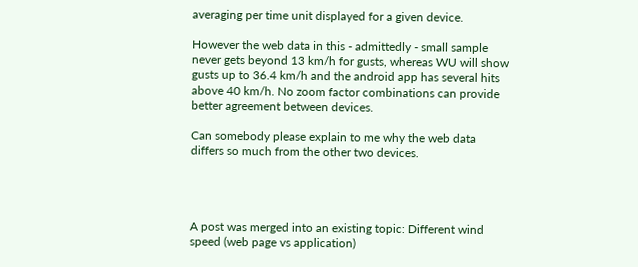averaging per time unit displayed for a given device.

However the web data in this - admittedly - small sample never gets beyond 13 km/h for gusts, whereas WU will show gusts up to 36.4 km/h and the android app has several hits above 40 km/h. No zoom factor combinations can provide better agreement between devices.

Can somebody please explain to me why the web data differs so much from the other two devices.




A post was merged into an existing topic: Different wind speed (web page vs application)